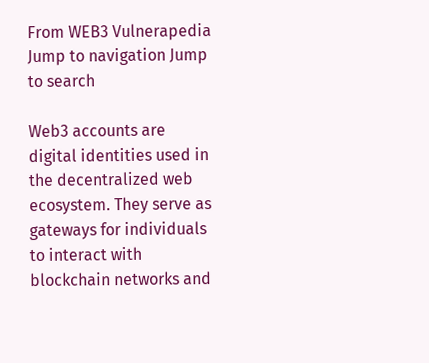From WEB3 Vulnerapedia
Jump to navigation Jump to search

Web3 accounts are digital identities used in the decentralized web ecosystem. They serve as gateways for individuals to interact with blockchain networks and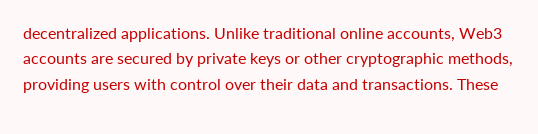decentralized applications. Unlike traditional online accounts, Web3 accounts are secured by private keys or other cryptographic methods, providing users with control over their data and transactions. These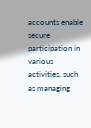accounts enable secure participation in various activities, such as managing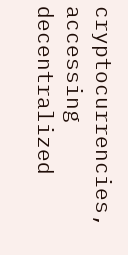cryptocurrencies, accessing decentralized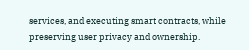services, and executing smart contracts, while preserving user privacy and ownership.